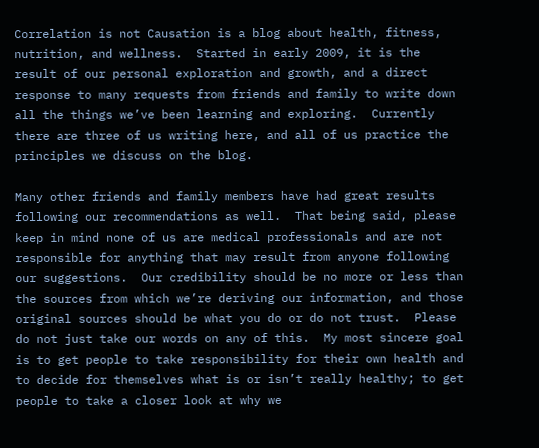Correlation is not Causation is a blog about health, fitness, nutrition, and wellness.  Started in early 2009, it is the result of our personal exploration and growth, and a direct response to many requests from friends and family to write down all the things we’ve been learning and exploring.  Currently there are three of us writing here, and all of us practice the principles we discuss on the blog.

Many other friends and family members have had great results following our recommendations as well.  That being said, please keep in mind none of us are medical professionals and are not responsible for anything that may result from anyone following our suggestions.  Our credibility should be no more or less than the sources from which we’re deriving our information, and those original sources should be what you do or do not trust.  Please do not just take our words on any of this.  My most sincere goal is to get people to take responsibility for their own health and to decide for themselves what is or isn’t really healthy; to get people to take a closer look at why we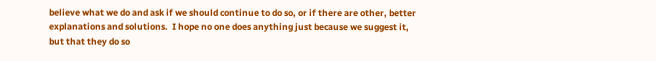believe what we do and ask if we should continue to do so, or if there are other, better explanations and solutions.  I hope no one does anything just because we suggest it, but that they do so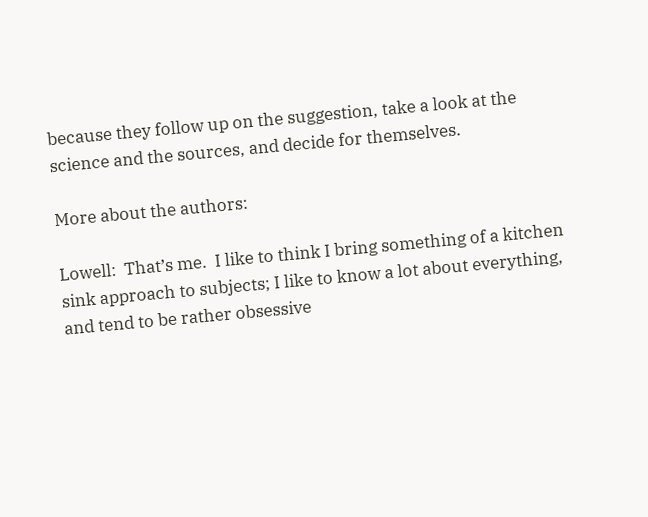because they follow up on the suggestion, take a look at the science and the sources, and decide for themselves.

More about the authors:

Lowell:  That’s me.  I like to think I bring something of a kitchen sink approach to subjects; I like to know a lot about everything, and tend to be rather obsessive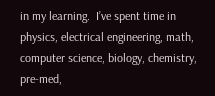in my learning.  I’ve spent time in physics, electrical engineering, math, computer science, biology, chemistry, pre-med,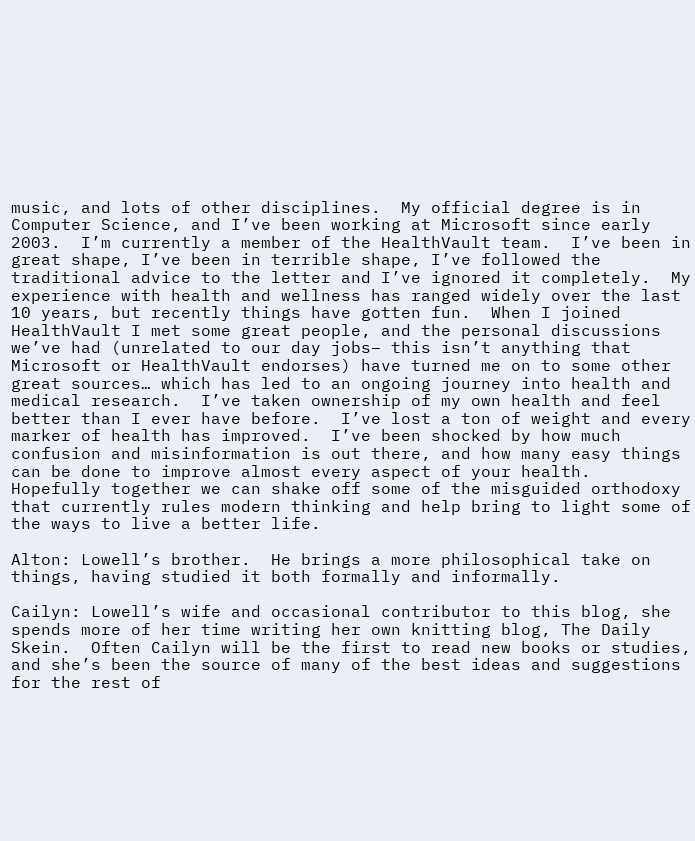music, and lots of other disciplines.  My official degree is in Computer Science, and I’ve been working at Microsoft since early 2003.  I’m currently a member of the HealthVault team.  I’ve been in great shape, I’ve been in terrible shape, I’ve followed the traditional advice to the letter and I’ve ignored it completely.  My experience with health and wellness has ranged widely over the last 10 years, but recently things have gotten fun.  When I joined HealthVault I met some great people, and the personal discussions we’ve had (unrelated to our day jobs– this isn’t anything that Microsoft or HealthVault endorses) have turned me on to some other great sources… which has led to an ongoing journey into health and medical research.  I’ve taken ownership of my own health and feel better than I ever have before.  I’ve lost a ton of weight and every marker of health has improved.  I’ve been shocked by how much confusion and misinformation is out there, and how many easy things can be done to improve almost every aspect of your health.  Hopefully together we can shake off some of the misguided orthodoxy that currently rules modern thinking and help bring to light some of the ways to live a better life.

Alton: Lowell’s brother.  He brings a more philosophical take on things, having studied it both formally and informally.

Cailyn: Lowell’s wife and occasional contributor to this blog, she spends more of her time writing her own knitting blog, The Daily Skein.  Often Cailyn will be the first to read new books or studies, and she’s been the source of many of the best ideas and suggestions for the rest of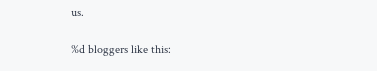us.

%d bloggers like this: